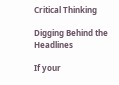Critical Thinking

Digging Behind the Headlines

If your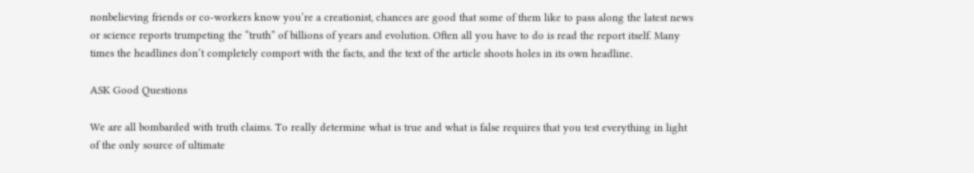nonbelieving friends or co-workers know you’re a creationist, chances are good that some of them like to pass along the latest news or science reports trumpeting the “truth” of billions of years and evolution. Often all you have to do is read the report itself. Many times the headlines don’t completely comport with the facts, and the text of the article shoots holes in its own headline.

ASK Good Questions

We are all bombarded with truth claims. To really determine what is true and what is false requires that you test everything in light of the only source of ultimate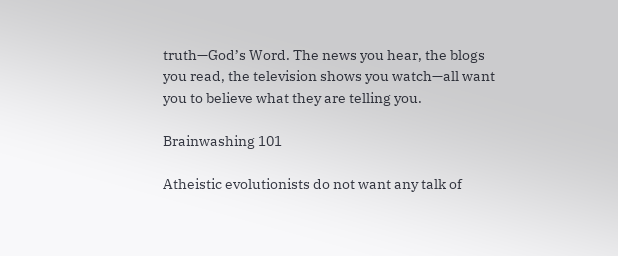truth—God’s Word. The news you hear, the blogs you read, the television shows you watch—all want you to believe what they are telling you.

Brainwashing 101

Atheistic evolutionists do not want any talk of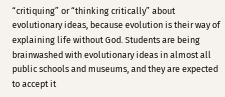“critiquing” or “thinking critically” about evolutionary ideas, because evolution is their way of explaining life without God. Students are being brainwashed with evolutionary ideas in almost all public schools and museums, and they are expected to accept it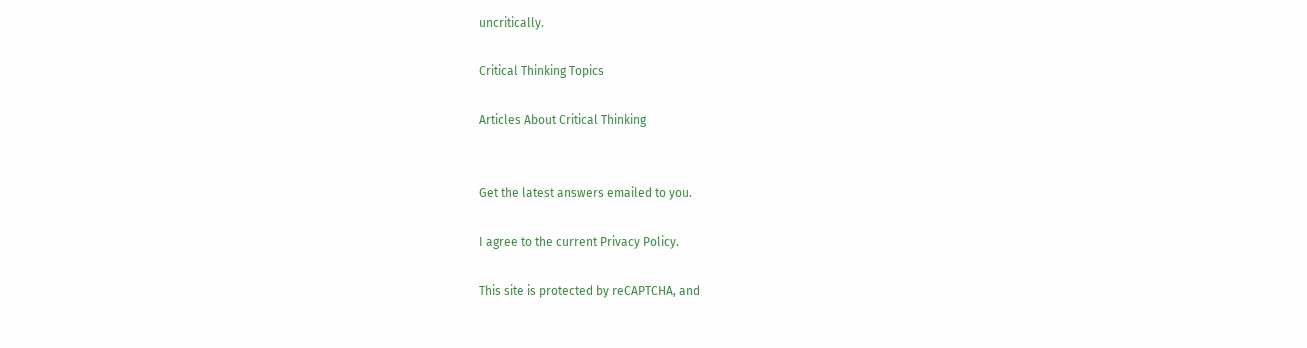uncritically.

Critical Thinking Topics

Articles About Critical Thinking


Get the latest answers emailed to you.

I agree to the current Privacy Policy.

This site is protected by reCAPTCHA, and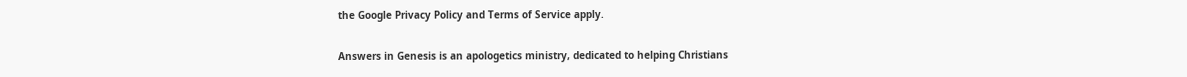the Google Privacy Policy and Terms of Service apply.

Answers in Genesis is an apologetics ministry, dedicated to helping Christians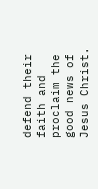defend their faith and proclaim the good news of Jesus Christ.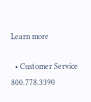Learn more

  • Customer Service 800.778.3390